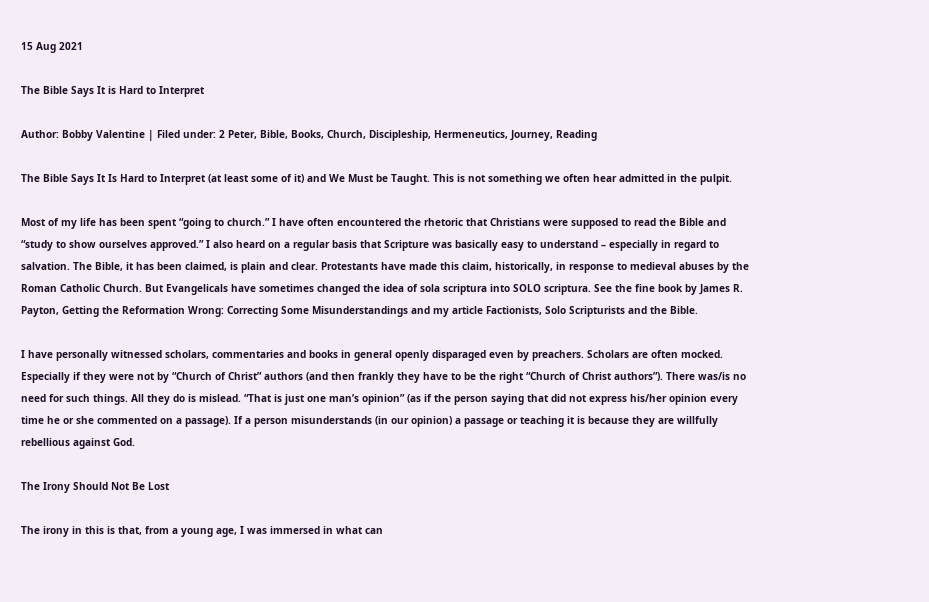15 Aug 2021

The Bible Says It is Hard to Interpret

Author: Bobby Valentine | Filed under: 2 Peter, Bible, Books, Church, Discipleship, Hermeneutics, Journey, Reading

The Bible Says It Is Hard to Interpret (at least some of it) and We Must be Taught. This is not something we often hear admitted in the pulpit.

Most of my life has been spent “going to church.” I have often encountered the rhetoric that Christians were supposed to read the Bible and “study to show ourselves approved.” I also heard on a regular basis that Scripture was basically easy to understand – especially in regard to salvation. The Bible, it has been claimed, is plain and clear. Protestants have made this claim, historically, in response to medieval abuses by the Roman Catholic Church. But Evangelicals have sometimes changed the idea of sola scriptura into SOLO scriptura. See the fine book by James R. Payton, Getting the Reformation Wrong: Correcting Some Misunderstandings and my article Factionists, Solo Scripturists and the Bible.

I have personally witnessed scholars, commentaries and books in general openly disparaged even by preachers. Scholars are often mocked. Especially if they were not by “Church of Christ” authors (and then frankly they have to be the right “Church of Christ authors”). There was/is no need for such things. All they do is mislead. “That is just one man’s opinion” (as if the person saying that did not express his/her opinion every time he or she commented on a passage). If a person misunderstands (in our opinion) a passage or teaching it is because they are willfully rebellious against God.

The Irony Should Not Be Lost

The irony in this is that, from a young age, I was immersed in what can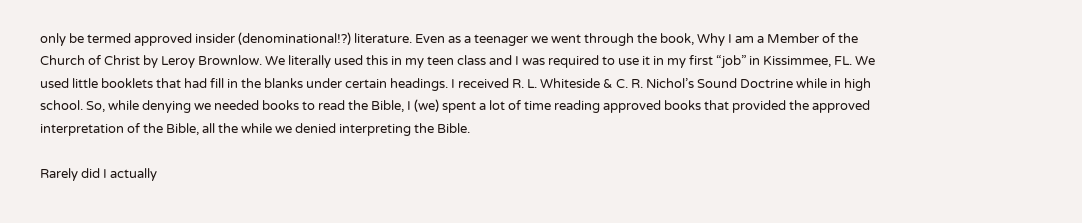only be termed approved insider (denominational!?) literature. Even as a teenager we went through the book, Why I am a Member of the Church of Christ by Leroy Brownlow. We literally used this in my teen class and I was required to use it in my first “job” in Kissimmee, FL. We used little booklets that had fill in the blanks under certain headings. I received R. L. Whiteside & C. R. Nichol’s Sound Doctrine while in high school. So, while denying we needed books to read the Bible, I (we) spent a lot of time reading approved books that provided the approved interpretation of the Bible, all the while we denied interpreting the Bible.

Rarely did I actually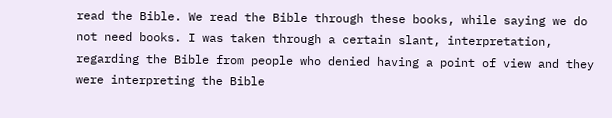read the Bible. We read the Bible through these books, while saying we do not need books. I was taken through a certain slant, interpretation, regarding the Bible from people who denied having a point of view and they were interpreting the Bible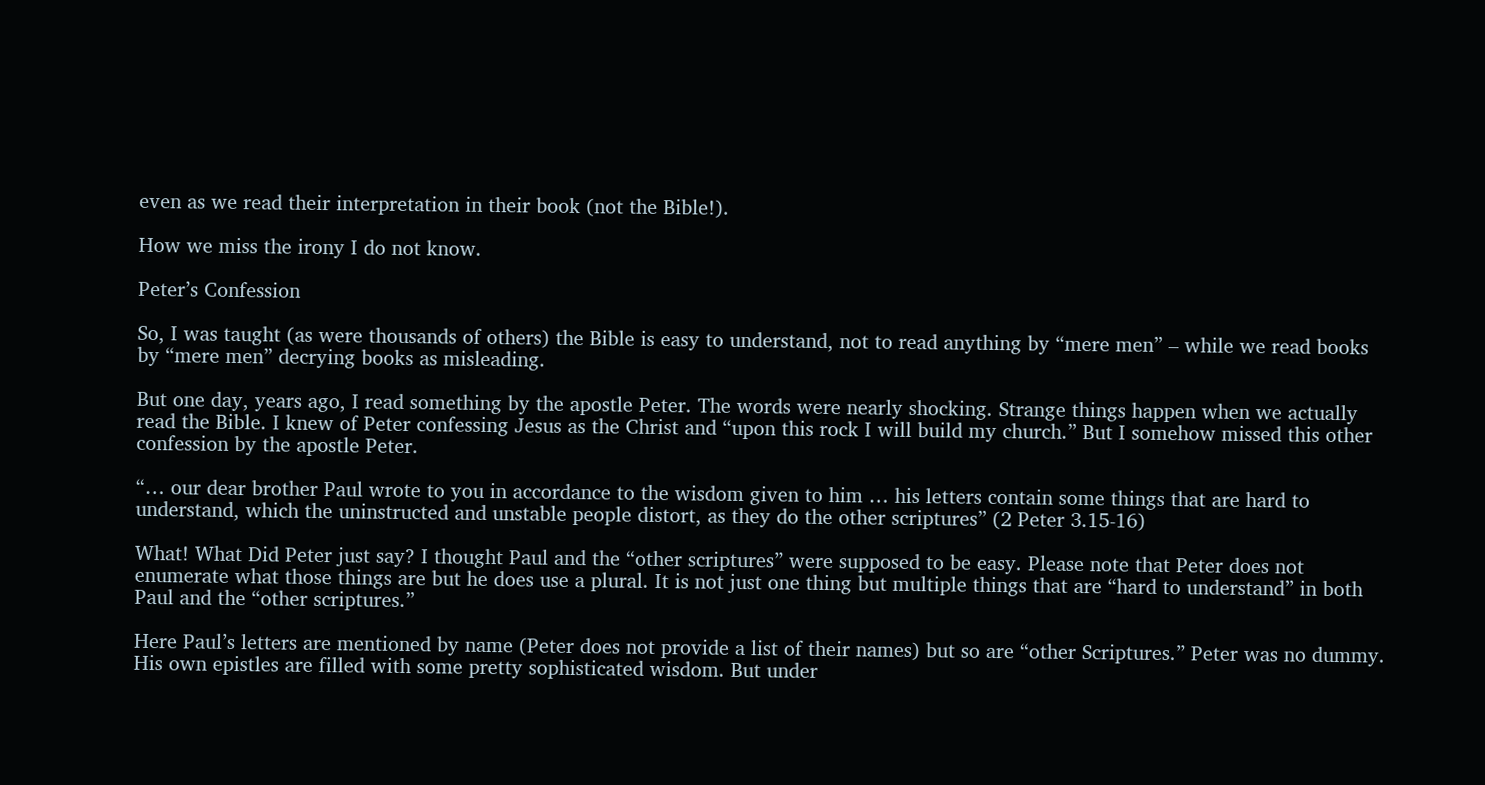even as we read their interpretation in their book (not the Bible!).

How we miss the irony I do not know.

Peter’s Confession

So, I was taught (as were thousands of others) the Bible is easy to understand, not to read anything by “mere men” – while we read books by “mere men” decrying books as misleading.

But one day, years ago, I read something by the apostle Peter. The words were nearly shocking. Strange things happen when we actually read the Bible. I knew of Peter confessing Jesus as the Christ and “upon this rock I will build my church.” But I somehow missed this other confession by the apostle Peter.

“… our dear brother Paul wrote to you in accordance to the wisdom given to him … his letters contain some things that are hard to understand, which the uninstructed and unstable people distort, as they do the other scriptures” (2 Peter 3.15-16)

What! What Did Peter just say? I thought Paul and the “other scriptures” were supposed to be easy. Please note that Peter does not enumerate what those things are but he does use a plural. It is not just one thing but multiple things that are “hard to understand” in both Paul and the “other scriptures.”

Here Paul’s letters are mentioned by name (Peter does not provide a list of their names) but so are “other Scriptures.” Peter was no dummy. His own epistles are filled with some pretty sophisticated wisdom. But under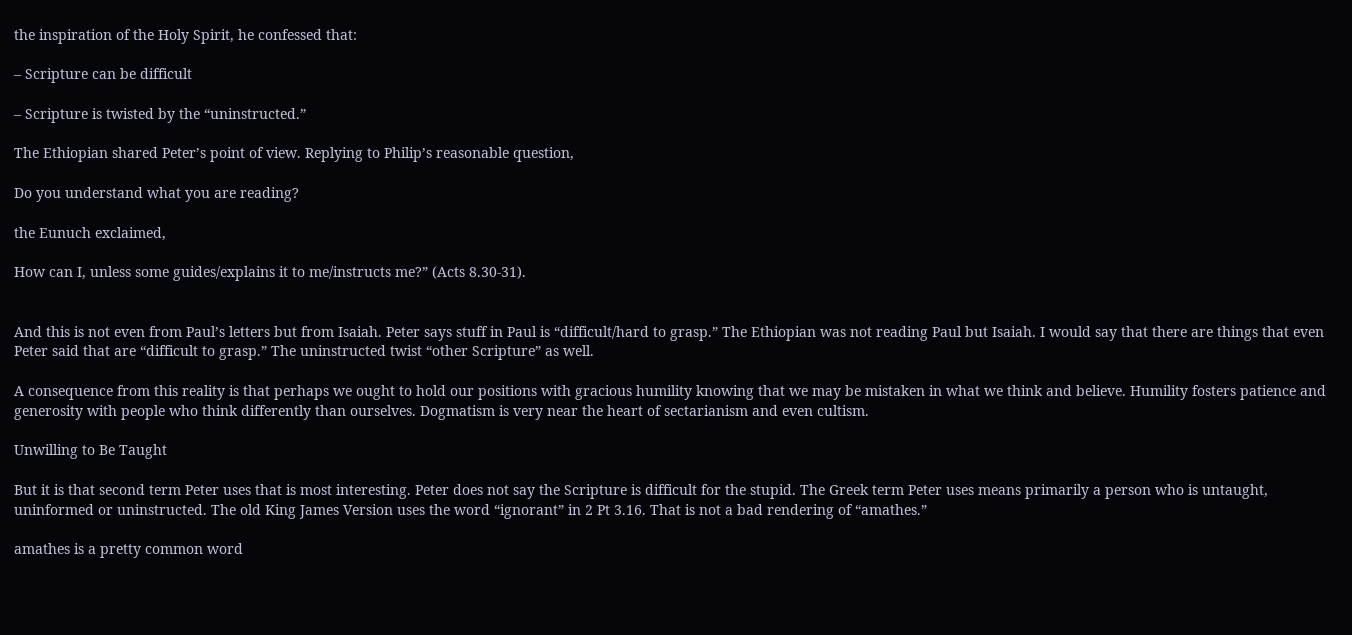the inspiration of the Holy Spirit, he confessed that:

– Scripture can be difficult

– Scripture is twisted by the “uninstructed.”

The Ethiopian shared Peter’s point of view. Replying to Philip’s reasonable question,

Do you understand what you are reading?

the Eunuch exclaimed,

How can I, unless some guides/explains it to me/instructs me?” (Acts 8.30-31).


And this is not even from Paul’s letters but from Isaiah. Peter says stuff in Paul is “difficult/hard to grasp.” The Ethiopian was not reading Paul but Isaiah. I would say that there are things that even Peter said that are “difficult to grasp.” The uninstructed twist “other Scripture” as well.

A consequence from this reality is that perhaps we ought to hold our positions with gracious humility knowing that we may be mistaken in what we think and believe. Humility fosters patience and generosity with people who think differently than ourselves. Dogmatism is very near the heart of sectarianism and even cultism.

Unwilling to Be Taught

But it is that second term Peter uses that is most interesting. Peter does not say the Scripture is difficult for the stupid. The Greek term Peter uses means primarily a person who is untaught, uninformed or uninstructed. The old King James Version uses the word “ignorant” in 2 Pt 3.16. That is not a bad rendering of “amathes.”

amathes is a pretty common word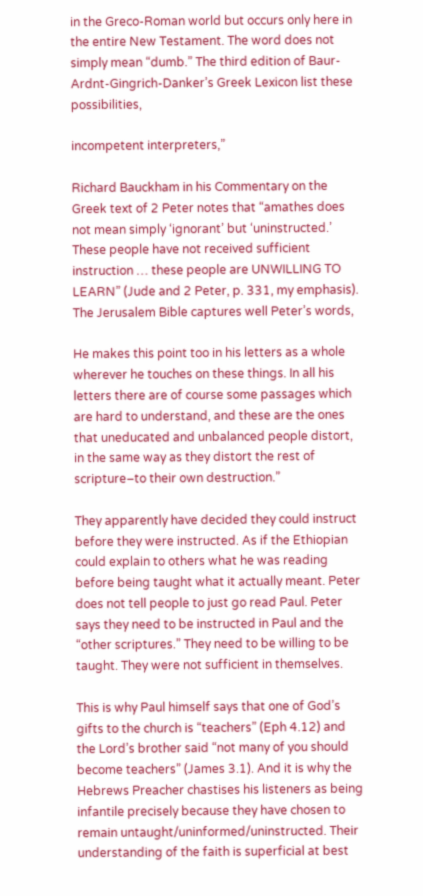in the Greco-Roman world but occurs only here in the entire New Testament. The word does not simply mean “dumb.” The third edition of Baur-Ardnt-Gingrich-Danker’s Greek Lexicon list these possibilities,

incompetent interpreters,”

Richard Bauckham in his Commentary on the Greek text of 2 Peter notes that “amathes does not mean simply ‘ignorant’ but ‘uninstructed.’ These people have not received sufficient instruction … these people are UNWILLING TO LEARN” (Jude and 2 Peter, p. 331, my emphasis). The Jerusalem Bible captures well Peter’s words,

He makes this point too in his letters as a whole wherever he touches on these things. In all his letters there are of course some passages which are hard to understand, and these are the ones that uneducated and unbalanced people distort, in the same way as they distort the rest of scripture–to their own destruction.”

They apparently have decided they could instruct before they were instructed. As if the Ethiopian could explain to others what he was reading before being taught what it actually meant. Peter does not tell people to just go read Paul. Peter says they need to be instructed in Paul and the “other scriptures.” They need to be willing to be taught. They were not sufficient in themselves.

This is why Paul himself says that one of God’s gifts to the church is “teachers” (Eph 4.12) and the Lord’s brother said “not many of you should become teachers” (James 3.1). And it is why the Hebrews Preacher chastises his listeners as being infantile precisely because they have chosen to remain untaught/uninformed/uninstructed. Their understanding of the faith is superficial at best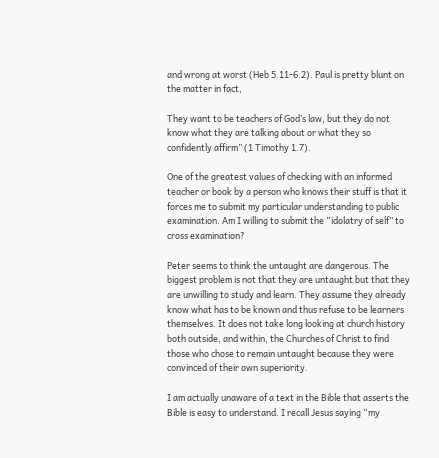and wrong at worst (Heb 5.11-6.2). Paul is pretty blunt on the matter in fact,

They want to be teachers of God’s law, but they do not know what they are talking about or what they so confidently affirm” (1 Timothy 1.7).

One of the greatest values of checking with an informed teacher or book by a person who knows their stuff is that it forces me to submit my particular understanding to public examination. Am I willing to submit the “idolatry of self” to cross examination?

Peter seems to think the untaught are dangerous. The biggest problem is not that they are untaught but that they are unwilling to study and learn. They assume they already know what has to be known and thus refuse to be learners themselves. It does not take long looking at church history both outside, and within, the Churches of Christ to find those who chose to remain untaught because they were convinced of their own superiority.

I am actually unaware of a text in the Bible that asserts the Bible is easy to understand. I recall Jesus saying “my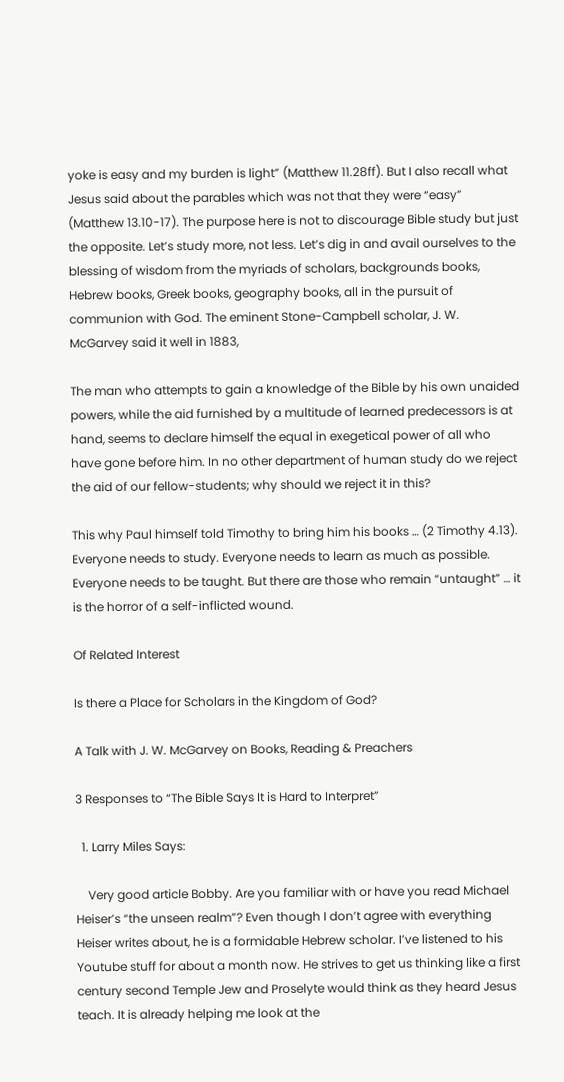yoke is easy and my burden is light” (Matthew 11.28ff). But I also recall what Jesus said about the parables which was not that they were “easy” (Matthew 13.10-17). The purpose here is not to discourage Bible study but just the opposite. Let’s study more, not less. Let’s dig in and avail ourselves to the blessing of wisdom from the myriads of scholars, backgrounds books, Hebrew books, Greek books, geography books, all in the pursuit of communion with God. The eminent Stone-Campbell scholar, J. W. McGarvey said it well in 1883,

The man who attempts to gain a knowledge of the Bible by his own unaided powers, while the aid furnished by a multitude of learned predecessors is at hand, seems to declare himself the equal in exegetical power of all who have gone before him. In no other department of human study do we reject the aid of our fellow-students; why should we reject it in this?

This why Paul himself told Timothy to bring him his books … (2 Timothy 4.13). Everyone needs to study. Everyone needs to learn as much as possible. Everyone needs to be taught. But there are those who remain “untaught” … it is the horror of a self-inflicted wound.

Of Related Interest

Is there a Place for Scholars in the Kingdom of God?

A Talk with J. W. McGarvey on Books, Reading & Preachers

3 Responses to “The Bible Says It is Hard to Interpret”

  1. Larry Miles Says:

    Very good article Bobby. Are you familiar with or have you read Michael Heiser’s “the unseen realm”? Even though I don’t agree with everything Heiser writes about, he is a formidable Hebrew scholar. I’ve listened to his Youtube stuff for about a month now. He strives to get us thinking like a first century second Temple Jew and Proselyte would think as they heard Jesus teach. It is already helping me look at the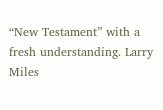“New Testament” with a fresh understanding. Larry Miles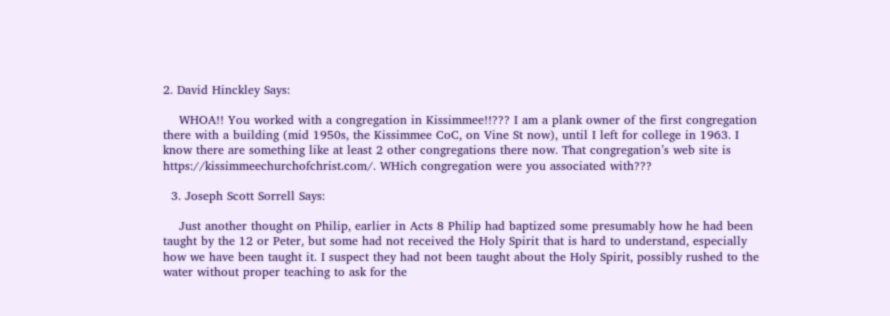2. David Hinckley Says:

    WHOA!! You worked with a congregation in Kissimmee!!??? I am a plank owner of the first congregation there with a building (mid 1950s, the Kissimmee CoC, on Vine St now), until I left for college in 1963. I know there are something like at least 2 other congregations there now. That congregation’s web site is https://kissimmeechurchofchrist.com/. WHich congregation were you associated with???

  3. Joseph Scott Sorrell Says:

    Just another thought on Philip, earlier in Acts 8 Philip had baptized some presumably how he had been taught by the 12 or Peter, but some had not received the Holy Spirit that is hard to understand, especially how we have been taught it. I suspect they had not been taught about the Holy Spirit, possibly rushed to the water without proper teaching to ask for the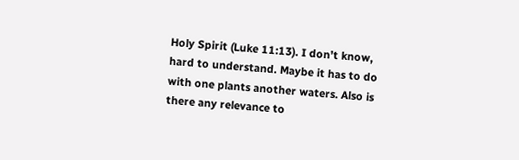Holy Spirit (Luke 11:13). I don’t know, hard to understand. Maybe it has to do with one plants another waters. Also is there any relevance to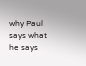why Paul says what he says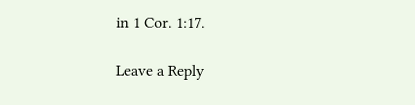in 1 Cor. 1:17.

Leave a Reply